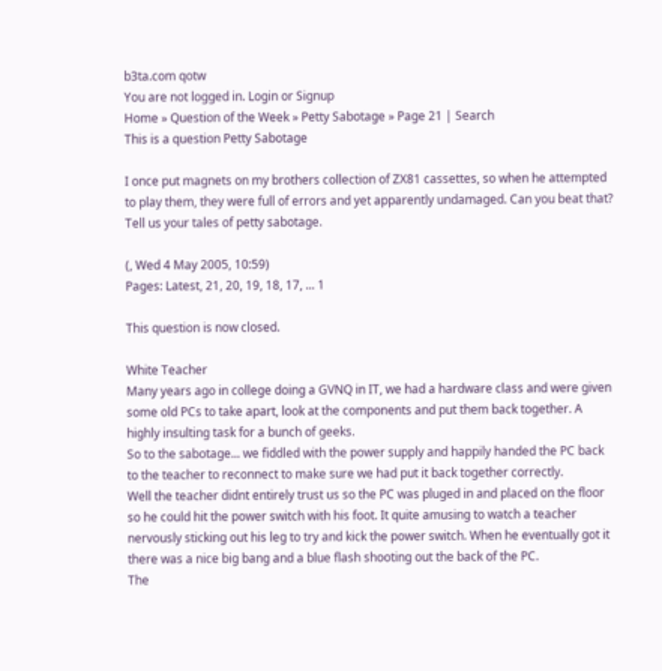b3ta.com qotw
You are not logged in. Login or Signup
Home » Question of the Week » Petty Sabotage » Page 21 | Search
This is a question Petty Sabotage

I once put magnets on my brothers collection of ZX81 cassettes, so when he attempted to play them, they were full of errors and yet apparently undamaged. Can you beat that? Tell us your tales of petty sabotage.

(, Wed 4 May 2005, 10:59)
Pages: Latest, 21, 20, 19, 18, 17, ... 1

This question is now closed.

White Teacher
Many years ago in college doing a GVNQ in IT, we had a hardware class and were given some old PCs to take apart, look at the components and put them back together. A highly insulting task for a bunch of geeks.
So to the sabotage... we fiddled with the power supply and happily handed the PC back to the teacher to reconnect to make sure we had put it back together correctly.
Well the teacher didnt entirely trust us so the PC was pluged in and placed on the floor so he could hit the power switch with his foot. It quite amusing to watch a teacher nervously sticking out his leg to try and kick the power switch. When he eventually got it there was a nice big bang and a blue flash shooting out the back of the PC.
The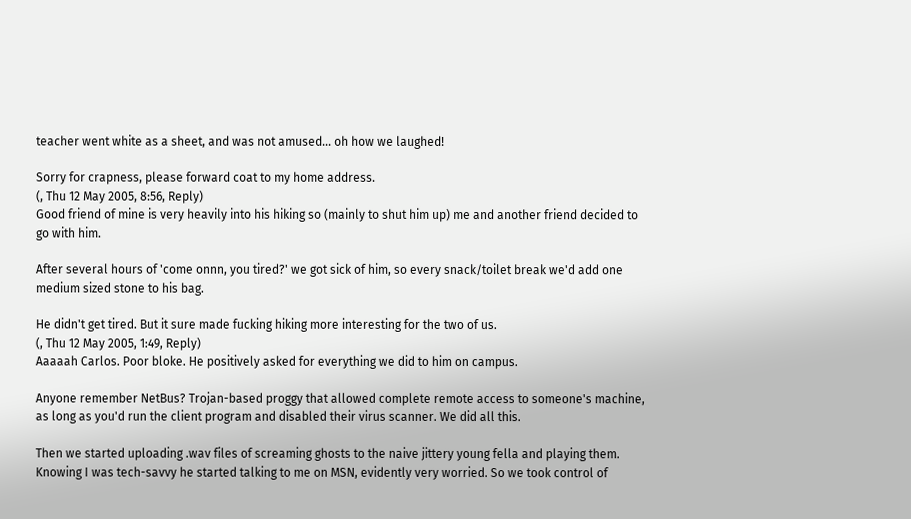teacher went white as a sheet, and was not amused... oh how we laughed!

Sorry for crapness, please forward coat to my home address.
(, Thu 12 May 2005, 8:56, Reply)
Good friend of mine is very heavily into his hiking so (mainly to shut him up) me and another friend decided to go with him.

After several hours of 'come onnn, you tired?' we got sick of him, so every snack/toilet break we'd add one medium sized stone to his bag.

He didn't get tired. But it sure made fucking hiking more interesting for the two of us.
(, Thu 12 May 2005, 1:49, Reply)
Aaaaah Carlos. Poor bloke. He positively asked for everything we did to him on campus.

Anyone remember NetBus? Trojan-based proggy that allowed complete remote access to someone's machine, as long as you'd run the client program and disabled their virus scanner. We did all this.

Then we started uploading .wav files of screaming ghosts to the naive jittery young fella and playing them. Knowing I was tech-savvy he started talking to me on MSN, evidently very worried. So we took control of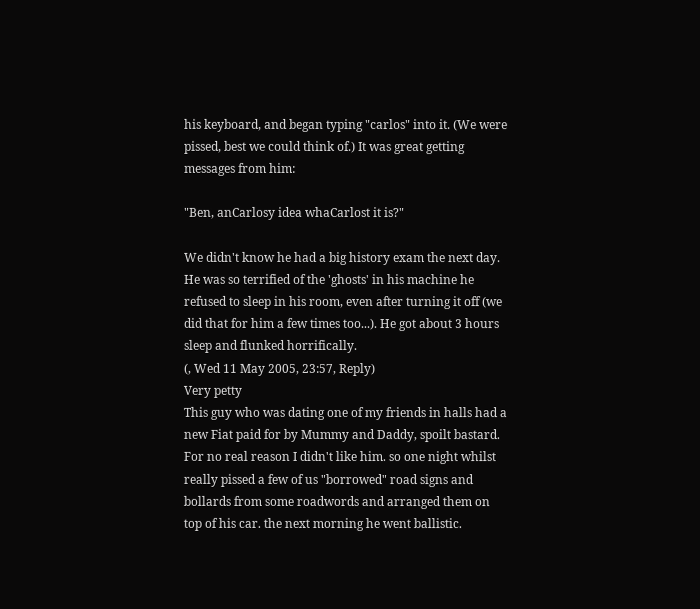his keyboard, and began typing "carlos" into it. (We were pissed, best we could think of.) It was great getting messages from him:

"Ben, anCarlosy idea whaCarlost it is?"

We didn't know he had a big history exam the next day. He was so terrified of the 'ghosts' in his machine he refused to sleep in his room, even after turning it off (we did that for him a few times too...). He got about 3 hours sleep and flunked horrifically.
(, Wed 11 May 2005, 23:57, Reply)
Very petty
This guy who was dating one of my friends in halls had a new Fiat paid for by Mummy and Daddy, spoilt bastard. For no real reason I didn't like him. so one night whilst really pissed a few of us "borrowed" road signs and bollards from some roadwords and arranged them on top of his car. the next morning he went ballistic.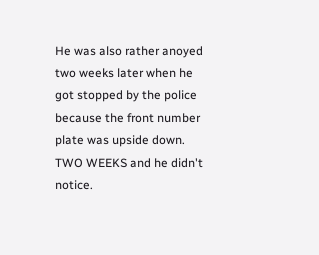He was also rather anoyed two weeks later when he got stopped by the police because the front number plate was upside down. TWO WEEKS and he didn't notice.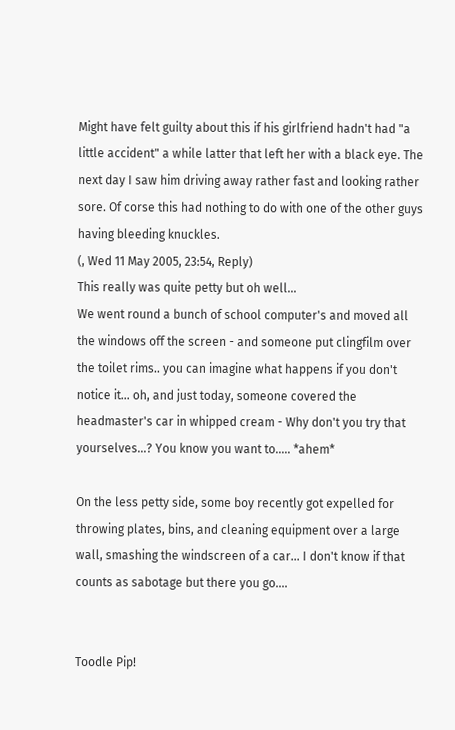Might have felt guilty about this if his girlfriend hadn't had "a little accident" a while latter that left her with a black eye. The next day I saw him driving away rather fast and looking rather sore. Of corse this had nothing to do with one of the other guys having bleeding knuckles.
(, Wed 11 May 2005, 23:54, Reply)
This really was quite petty but oh well...
We went round a bunch of school computer's and moved all the windows off the screen - and someone put clingfilm over the toilet rims.. you can imagine what happens if you don't notice it... oh, and just today, someone covered the headmaster's car in whipped cream - Why don't you try that yourselves...? You know you want to..... *ahem*

On the less petty side, some boy recently got expelled for throwing plates, bins, and cleaning equipment over a large wall, smashing the windscreen of a car... I don't know if that counts as sabotage but there you go....


Toodle Pip!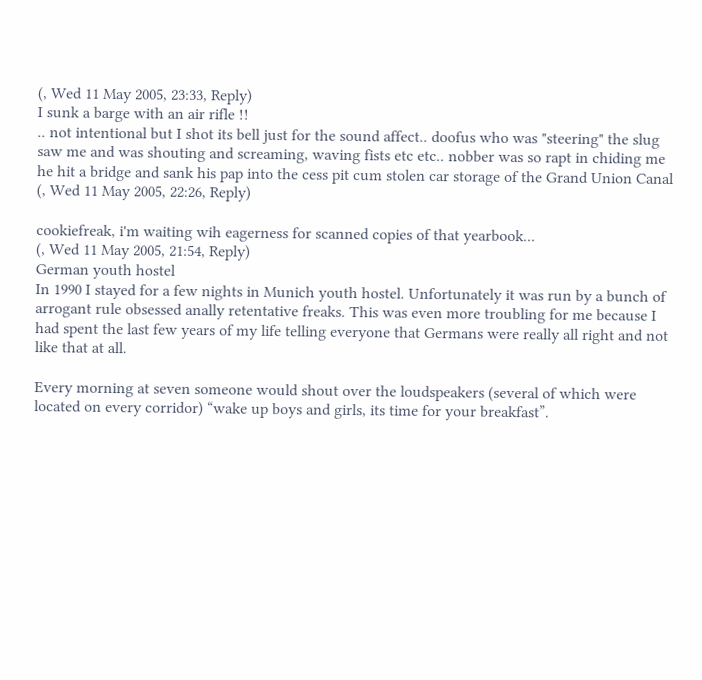(, Wed 11 May 2005, 23:33, Reply)
I sunk a barge with an air rifle !!
.. not intentional but I shot its bell just for the sound affect.. doofus who was "steering" the slug saw me and was shouting and screaming, waving fists etc etc.. nobber was so rapt in chiding me he hit a bridge and sank his pap into the cess pit cum stolen car storage of the Grand Union Canal
(, Wed 11 May 2005, 22:26, Reply)

cookiefreak, i'm waiting wih eagerness for scanned copies of that yearbook...
(, Wed 11 May 2005, 21:54, Reply)
German youth hostel
In 1990 I stayed for a few nights in Munich youth hostel. Unfortunately it was run by a bunch of arrogant rule obsessed anally retentative freaks. This was even more troubling for me because I had spent the last few years of my life telling everyone that Germans were really all right and not like that at all.

Every morning at seven someone would shout over the loudspeakers (several of which were located on every corridor) “wake up boys and girls, its time for your breakfast”.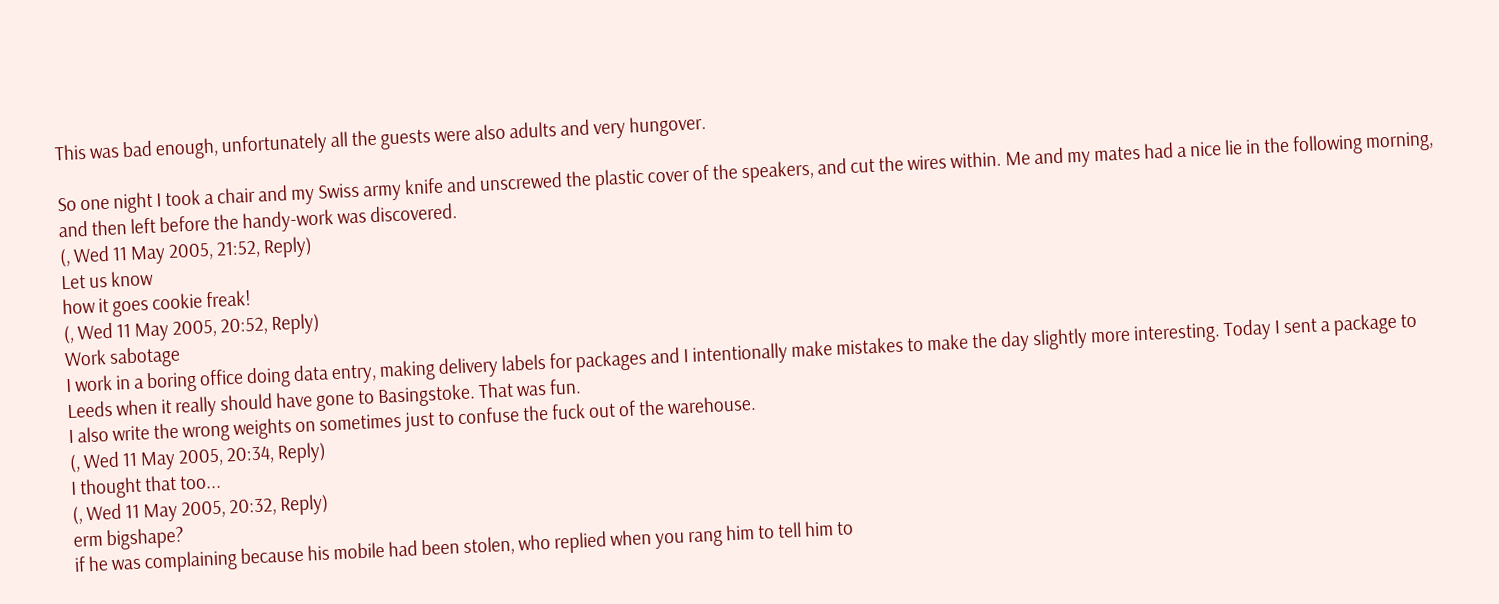This was bad enough, unfortunately all the guests were also adults and very hungover.

So one night I took a chair and my Swiss army knife and unscrewed the plastic cover of the speakers, and cut the wires within. Me and my mates had a nice lie in the following morning, and then left before the handy-work was discovered.
(, Wed 11 May 2005, 21:52, Reply)
Let us know
how it goes cookie freak!
(, Wed 11 May 2005, 20:52, Reply)
Work sabotage
I work in a boring office doing data entry, making delivery labels for packages and I intentionally make mistakes to make the day slightly more interesting. Today I sent a package to Leeds when it really should have gone to Basingstoke. That was fun.
I also write the wrong weights on sometimes just to confuse the fuck out of the warehouse.
(, Wed 11 May 2005, 20:34, Reply)
I thought that too...
(, Wed 11 May 2005, 20:32, Reply)
erm bigshape?
if he was complaining because his mobile had been stolen, who replied when you rang him to tell him to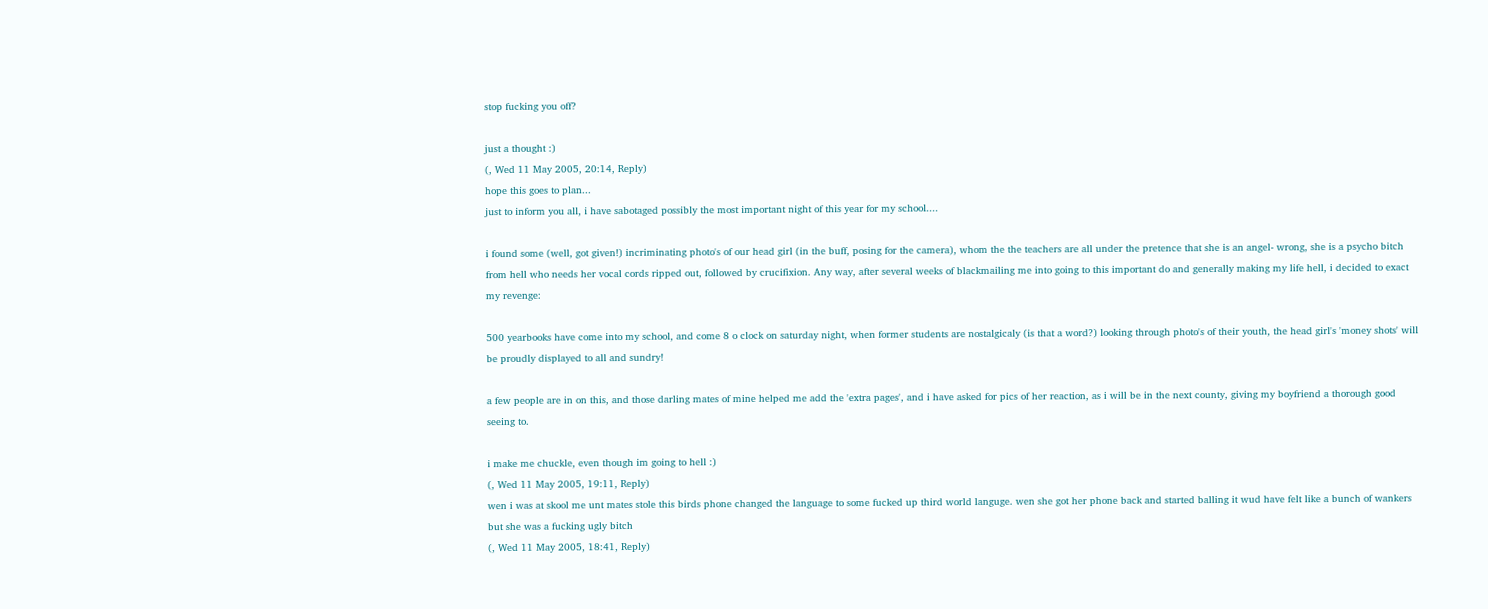stop fucking you off?

just a thought :)
(, Wed 11 May 2005, 20:14, Reply)
hope this goes to plan...
just to inform you all, i have sabotaged possibly the most important night of this year for my school....

i found some (well, got given!) incriminating photo's of our head girl (in the buff, posing for the camera), whom the the teachers are all under the pretence that she is an angel- wrong, she is a psycho bitch from hell who needs her vocal cords ripped out, followed by crucifixion. Any way, after several weeks of blackmailing me into going to this important do and generally making my life hell, i decided to exact my revenge:

500 yearbooks have come into my school, and come 8 o clock on saturday night, when former students are nostalgicaly (is that a word?) looking through photo's of their youth, the head girl's 'money shots' will be proudly displayed to all and sundry!

a few people are in on this, and those darling mates of mine helped me add the 'extra pages', and i have asked for pics of her reaction, as i will be in the next county, giving my boyfriend a thorough good seeing to.

i make me chuckle, even though im going to hell :)
(, Wed 11 May 2005, 19:11, Reply)
wen i was at skool me unt mates stole this birds phone changed the language to some fucked up third world languge. wen she got her phone back and started balling it wud have felt like a bunch of wankers but she was a fucking ugly bitch
(, Wed 11 May 2005, 18:41, Reply)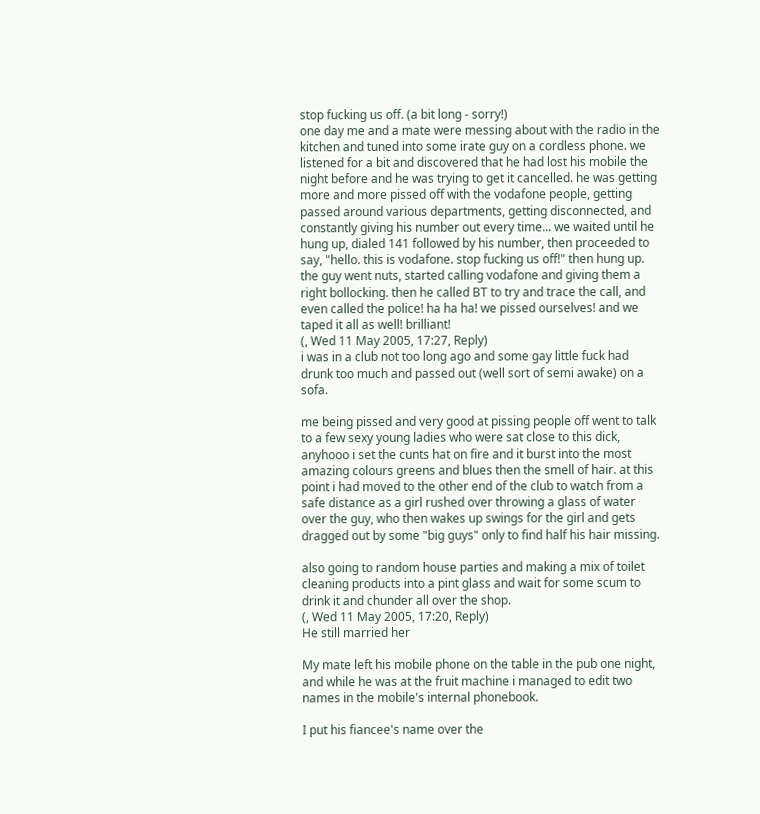stop fucking us off. (a bit long - sorry!)
one day me and a mate were messing about with the radio in the kitchen and tuned into some irate guy on a cordless phone. we listened for a bit and discovered that he had lost his mobile the night before and he was trying to get it cancelled. he was getting more and more pissed off with the vodafone people, getting passed around various departments, getting disconnected, and constantly giving his number out every time... we waited until he hung up, dialed 141 followed by his number, then proceeded to say, "hello. this is vodafone. stop fucking us off!" then hung up.
the guy went nuts, started calling vodafone and giving them a right bollocking. then he called BT to try and trace the call, and even called the police! ha ha ha! we pissed ourselves! and we taped it all as well! brilliant!
(, Wed 11 May 2005, 17:27, Reply)
i was in a club not too long ago and some gay little fuck had drunk too much and passed out (well sort of semi awake) on a sofa.

me being pissed and very good at pissing people off went to talk to a few sexy young ladies who were sat close to this dick, anyhooo i set the cunts hat on fire and it burst into the most amazing colours greens and blues then the smell of hair. at this point i had moved to the other end of the club to watch from a safe distance as a girl rushed over throwing a glass of water over the guy, who then wakes up swings for the girl and gets dragged out by some "big guys" only to find half his hair missing.

also going to random house parties and making a mix of toilet cleaning products into a pint glass and wait for some scum to drink it and chunder all over the shop.
(, Wed 11 May 2005, 17:20, Reply)
He still married her

My mate left his mobile phone on the table in the pub one night, and while he was at the fruit machine i managed to edit two names in the mobile's internal phonebook.

I put his fiancee's name over the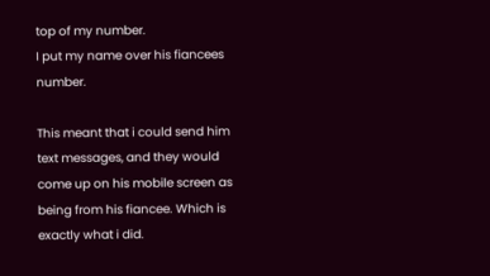top of my number.
I put my name over his fiancees number.

This meant that i could send him text messages, and they would come up on his mobile screen as being from his fiancee. Which is exactly what i did.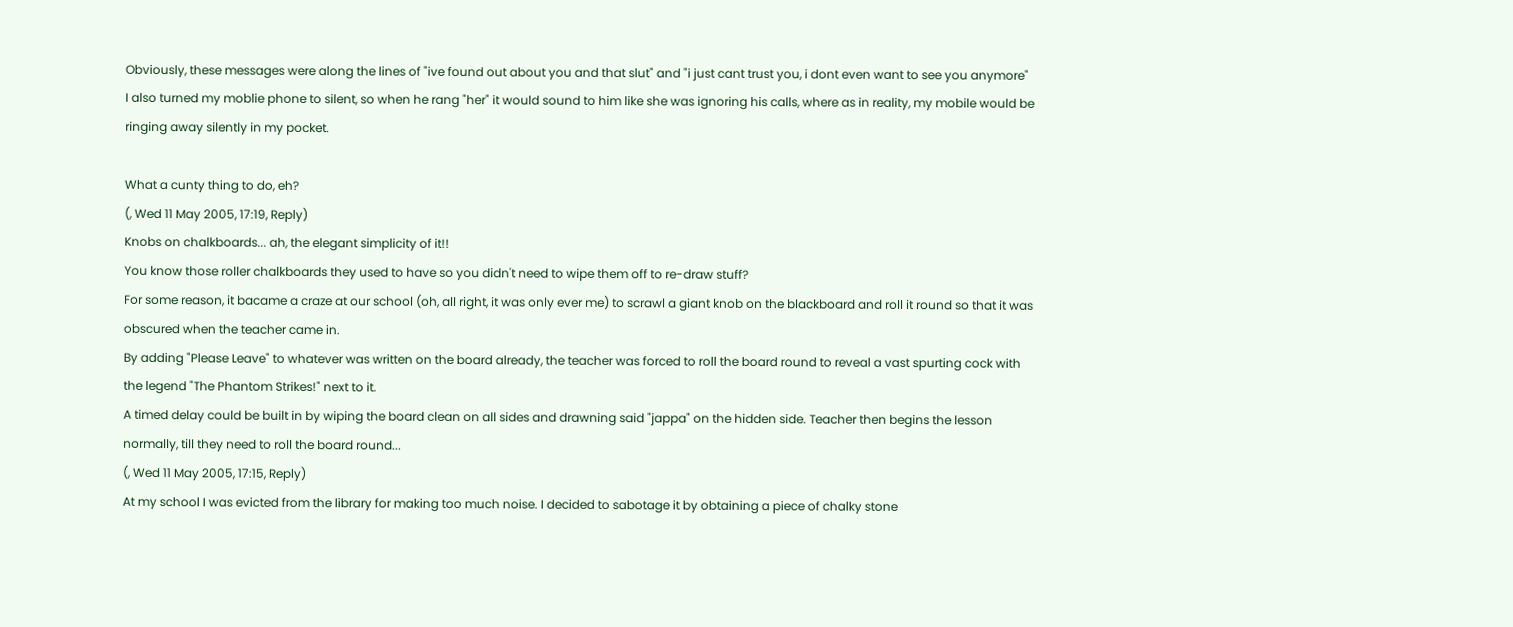Obviously, these messages were along the lines of "ive found out about you and that slut" and "i just cant trust you, i dont even want to see you anymore"
I also turned my moblie phone to silent, so when he rang "her" it would sound to him like she was ignoring his calls, where as in reality, my mobile would be ringing away silently in my pocket.

What a cunty thing to do, eh?
(, Wed 11 May 2005, 17:19, Reply)
Knobs on chalkboards... ah, the elegant simplicity of it!!
You know those roller chalkboards they used to have so you didn't need to wipe them off to re-draw stuff?
For some reason, it bacame a craze at our school (oh, all right, it was only ever me) to scrawl a giant knob on the blackboard and roll it round so that it was obscured when the teacher came in.
By adding "Please Leave" to whatever was written on the board already, the teacher was forced to roll the board round to reveal a vast spurting cock with the legend "The Phantom Strikes!" next to it.
A timed delay could be built in by wiping the board clean on all sides and drawning said "jappa" on the hidden side. Teacher then begins the lesson normally, till they need to roll the board round...
(, Wed 11 May 2005, 17:15, Reply)
At my school I was evicted from the library for making too much noise. I decided to sabotage it by obtaining a piece of chalky stone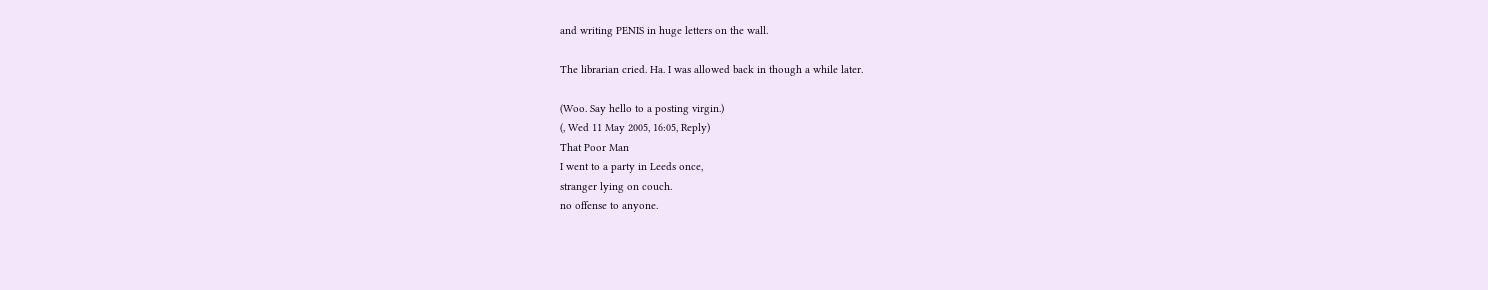and writing PENIS in huge letters on the wall.

The librarian cried. Ha. I was allowed back in though a while later.

(Woo. Say hello to a posting virgin.)
(, Wed 11 May 2005, 16:05, Reply)
That Poor Man
I went to a party in Leeds once,
stranger lying on couch.
no offense to anyone.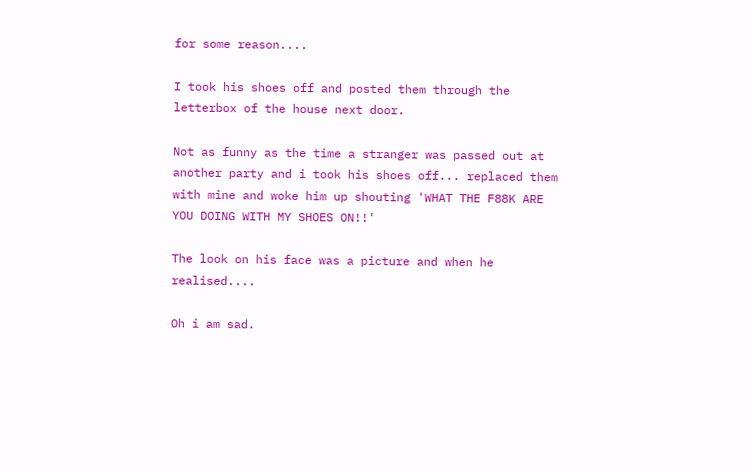for some reason....

I took his shoes off and posted them through the letterbox of the house next door.

Not as funny as the time a stranger was passed out at another party and i took his shoes off... replaced them with mine and woke him up shouting 'WHAT THE F88K ARE YOU DOING WITH MY SHOES ON!!'

The look on his face was a picture and when he realised....

Oh i am sad.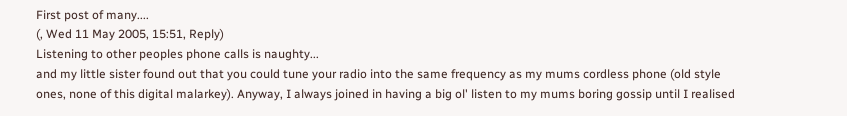First post of many....
(, Wed 11 May 2005, 15:51, Reply)
Listening to other peoples phone calls is naughty...
and my little sister found out that you could tune your radio into the same frequency as my mums cordless phone (old style ones, none of this digital malarkey). Anyway, I always joined in having a big ol' listen to my mums boring gossip until I realised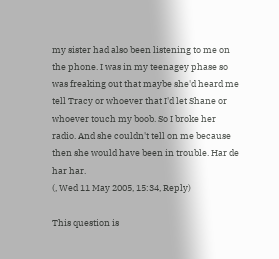my sister had also been listening to me on the phone. I was in my teenagey phase so was freaking out that maybe she'd heard me tell Tracy or whoever that I'd let Shane or whoever touch my boob. So I broke her radio. And she couldn't tell on me because then she would have been in trouble. Har de har har.
(, Wed 11 May 2005, 15:34, Reply)

This question is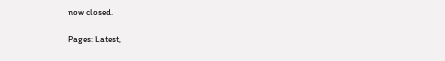now closed.

Pages: Latest,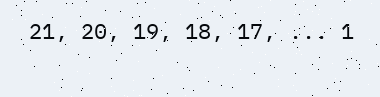21, 20, 19, 18, 17, ... 1